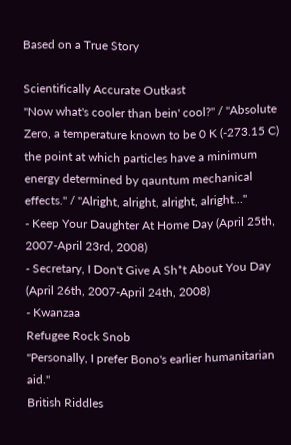Based on a True Story

Scientifically Accurate Outkast
"Now what's cooler than bein' cool?" / "Absolute Zero, a temperature known to be 0 K (-273.15 C) the point at which particles have a minimum energy determined by qauntum mechanical effects." / "Alright, alright, alright, alright…"
- Keep Your Daughter At Home Day (April 25th, 2007-April 23rd, 2008)
- Secretary, I Don't Give A Sh*t About You Day (April 26th, 2007-April 24th, 2008)
- Kwanzaa
Refugee Rock Snob
"Personally, I prefer Bono's earlier humanitarian aid."
British Riddles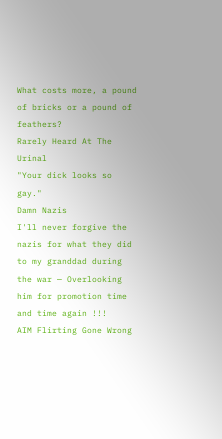What costs more, a pound of bricks or a pound of feathers?
Rarely Heard At The Urinal
"Your dick looks so gay."
Damn Nazis
I'll never forgive the nazis for what they did to my granddad during the war — Overlooking him for promotion time and time again !!!
AIM Flirting Gone Wrong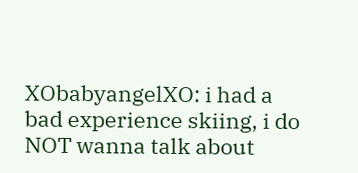XObabyangelXO: i had a bad experience skiing, i do NOT wanna talk about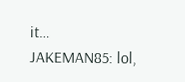it…
JAKEMAN85: lol,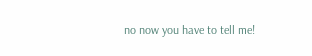no now you have to tell me!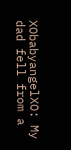XObabyangelXO: My dad fell from a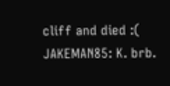cliff and died :(
JAKEMAN85: K. brb.